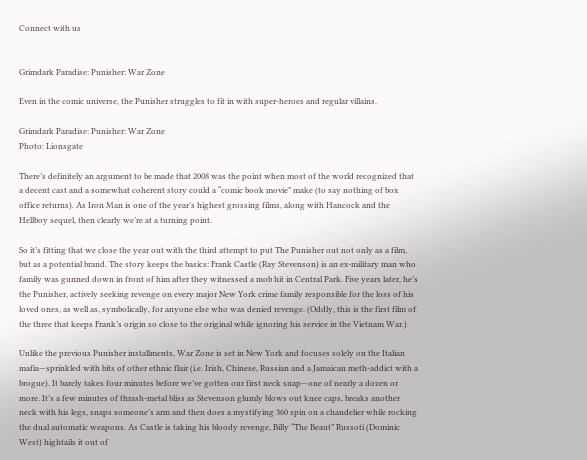Connect with us


Grimdark Paradise: Punisher: War Zone

Even in the comic universe, the Punisher struggles to fit in with super-heroes and regular villains.

Grimdark Paradise: Punisher: War Zone
Photo: Lionsgate

There’s definitely an argument to be made that 2008 was the point when most of the world recognized that a decent cast and a somewhat coherent story could a “comic book movie” make (to say nothing of box office returns). As Iron Man is one of the year’s highest grossing films, along with Hancock and the Hellboy sequel, then clearly we’re at a turning point.

So it’s fitting that we close the year out with the third attempt to put The Punisher out not only as a film, but as a potential brand. The story keeps the basics: Frank Castle (Ray Stevenson) is an ex-military man who family was gunned down in front of him after they witnessed a mob hit in Central Park. Five years later, he’s the Punisher, actively seeking revenge on every major New York crime family responsible for the loss of his loved ones, as well as, symbolically, for anyone else who was denied revenge. (Oddly, this is the first film of the three that keeps Frank’s origin so close to the original while ignoring his service in the Vietnam War.)

Unlike the previous Punisher installments, War Zone is set in New York and focuses solely on the Italian mafia—sprinkled with bits of other ethnic flair (i.e. Irish, Chinese, Russian and a Jamaican meth-addict with a brogue). It barely takes four minutes before we’ve gotten our first neck snap—one of nearly a dozen or more. It’s a few minutes of thrash-metal bliss as Stevenson glumly blows out knee caps, breaks another neck with his legs, snaps someone’s arm and then does a mystifying 360 spin on a chandelier while rocking the dual automatic weapons. As Castle is taking his bloody revenge, Billy “The Beaut” Russoti (Dominic West) hightails it out of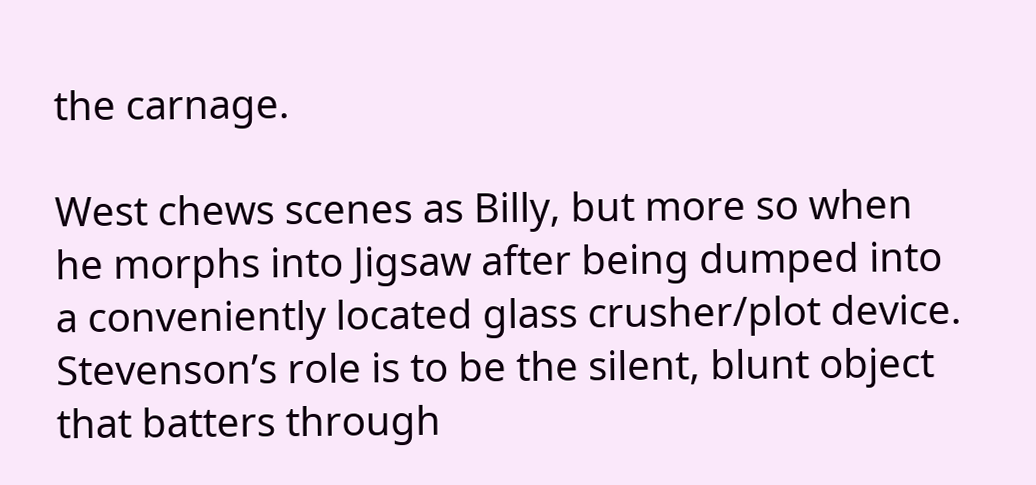the carnage.

West chews scenes as Billy, but more so when he morphs into Jigsaw after being dumped into a conveniently located glass crusher/plot device. Stevenson’s role is to be the silent, blunt object that batters through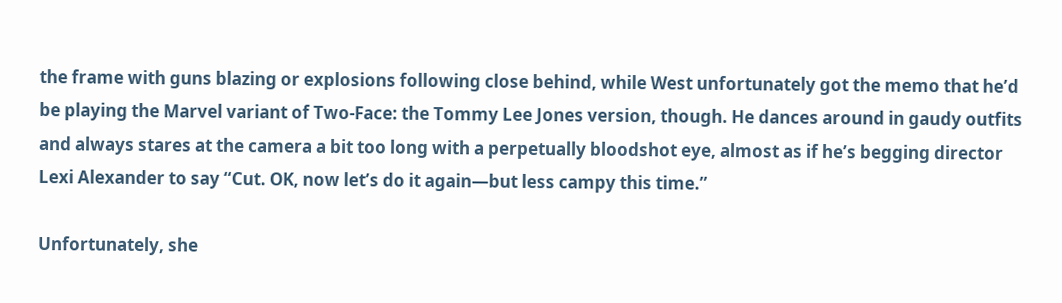the frame with guns blazing or explosions following close behind, while West unfortunately got the memo that he’d be playing the Marvel variant of Two-Face: the Tommy Lee Jones version, though. He dances around in gaudy outfits and always stares at the camera a bit too long with a perpetually bloodshot eye, almost as if he’s begging director Lexi Alexander to say “Cut. OK, now let’s do it again—but less campy this time.”

Unfortunately, she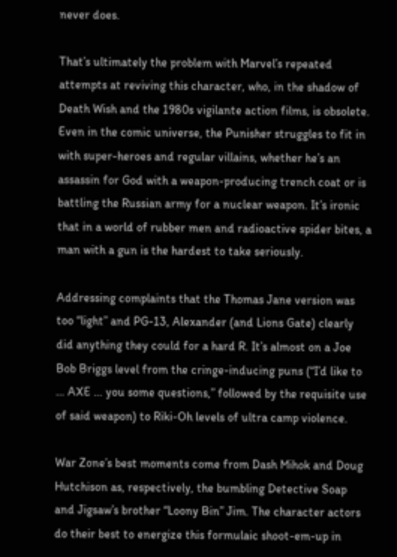never does.

That’s ultimately the problem with Marvel’s repeated attempts at reviving this character, who, in the shadow of Death Wish and the 1980s vigilante action films, is obsolete. Even in the comic universe, the Punisher struggles to fit in with super-heroes and regular villains, whether he’s an assassin for God with a weapon-producing trench coat or is battling the Russian army for a nuclear weapon. It’s ironic that in a world of rubber men and radioactive spider bites, a man with a gun is the hardest to take seriously.

Addressing complaints that the Thomas Jane version was too “light” and PG-13, Alexander (and Lions Gate) clearly did anything they could for a hard R. It’s almost on a Joe Bob Briggs level from the cringe-inducing puns (“I’d like to … AXE … you some questions,” followed by the requisite use of said weapon) to Riki-Oh levels of ultra camp violence.

War Zone’s best moments come from Dash Mihok and Doug Hutchison as, respectively, the bumbling Detective Soap and Jigsaw’s brother “Loony Bin” Jim. The character actors do their best to energize this formulaic shoot-em-up in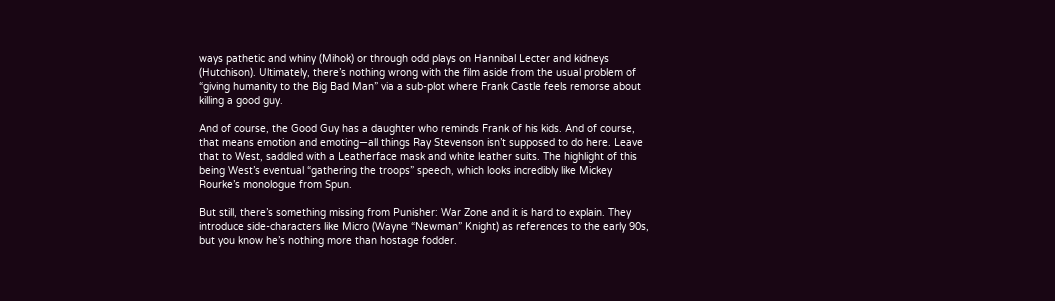ways pathetic and whiny (Mihok) or through odd plays on Hannibal Lecter and kidneys (Hutchison). Ultimately, there’s nothing wrong with the film aside from the usual problem of “giving humanity to the Big Bad Man” via a sub-plot where Frank Castle feels remorse about killing a good guy.

And of course, the Good Guy has a daughter who reminds Frank of his kids. And of course, that means emotion and emoting—all things Ray Stevenson isn’t supposed to do here. Leave that to West, saddled with a Leatherface mask and white leather suits. The highlight of this being West’s eventual “gathering the troops” speech, which looks incredibly like Mickey Rourke’s monologue from Spun.

But still, there’s something missing from Punisher: War Zone and it is hard to explain. They introduce side-characters like Micro (Wayne “Newman” Knight) as references to the early 90s, but you know he’s nothing more than hostage fodder.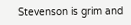Stevenson is grim and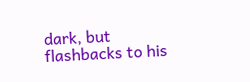dark, but flashbacks to his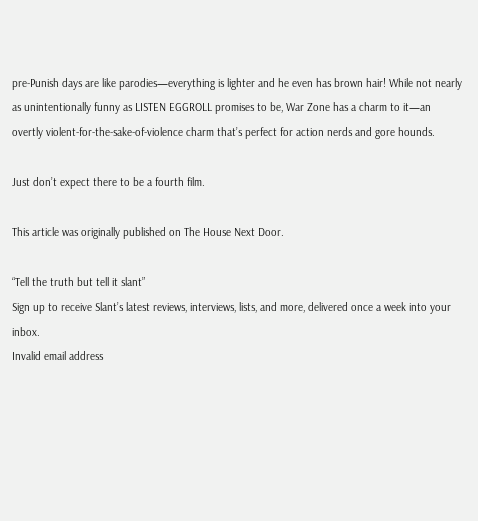pre-Punish days are like parodies—everything is lighter and he even has brown hair! While not nearly as unintentionally funny as LISTEN EGGROLL promises to be, War Zone has a charm to it—an overtly violent-for-the-sake-of-violence charm that’s perfect for action nerds and gore hounds.

Just don’t expect there to be a fourth film.

This article was originally published on The House Next Door.

“Tell the truth but tell it slant”
Sign up to receive Slant’s latest reviews, interviews, lists, and more, delivered once a week into your inbox.
Invalid email address